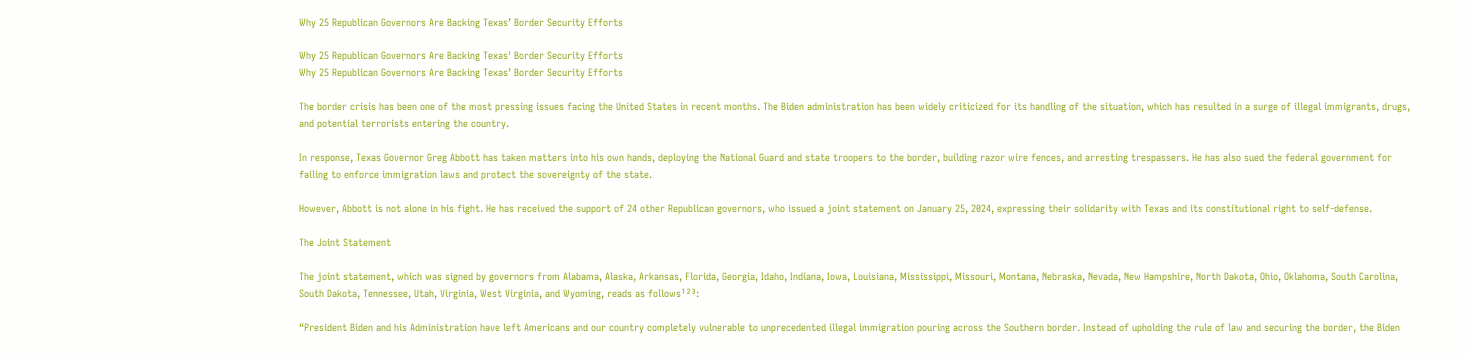Why 25 Republican Governors Are Backing Texas’ Border Security Efforts

Why 25 Republican Governors Are Backing Texas' Border Security Efforts
Why 25 Republican Governors Are Backing Texas’ Border Security Efforts

The border crisis has been one of the most pressing issues facing the United States in recent months. The Biden administration has been widely criticized for its handling of the situation, which has resulted in a surge of illegal immigrants, drugs, and potential terrorists entering the country.

In response, Texas Governor Greg Abbott has taken matters into his own hands, deploying the National Guard and state troopers to the border, building razor wire fences, and arresting trespassers. He has also sued the federal government for failing to enforce immigration laws and protect the sovereignty of the state.

However, Abbott is not alone in his fight. He has received the support of 24 other Republican governors, who issued a joint statement on January 25, 2024, expressing their solidarity with Texas and its constitutional right to self-defense.

The Joint Statement

The joint statement, which was signed by governors from Alabama, Alaska, Arkansas, Florida, Georgia, Idaho, Indiana, Iowa, Louisiana, Mississippi, Missouri, Montana, Nebraska, Nevada, New Hampshire, North Dakota, Ohio, Oklahoma, South Carolina, South Dakota, Tennessee, Utah, Virginia, West Virginia, and Wyoming, reads as follows¹²³:

“President Biden and his Administration have left Americans and our country completely vulnerable to unprecedented illegal immigration pouring across the Southern border. Instead of upholding the rule of law and securing the border, the Biden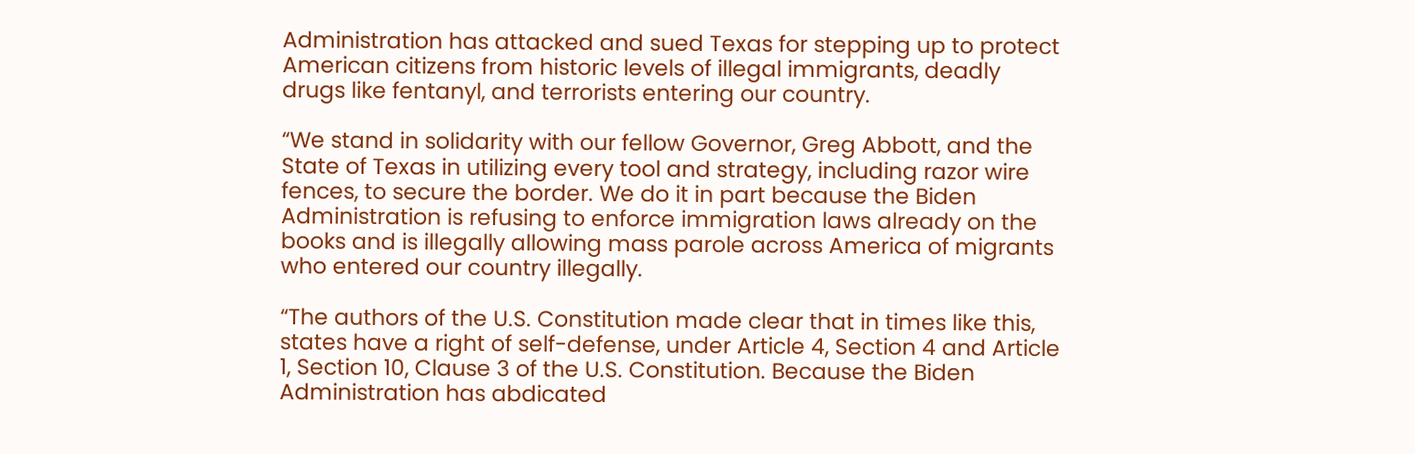Administration has attacked and sued Texas for stepping up to protect American citizens from historic levels of illegal immigrants, deadly drugs like fentanyl, and terrorists entering our country.

“We stand in solidarity with our fellow Governor, Greg Abbott, and the State of Texas in utilizing every tool and strategy, including razor wire fences, to secure the border. We do it in part because the Biden Administration is refusing to enforce immigration laws already on the books and is illegally allowing mass parole across America of migrants who entered our country illegally.

“The authors of the U.S. Constitution made clear that in times like this, states have a right of self-defense, under Article 4, Section 4 and Article 1, Section 10, Clause 3 of the U.S. Constitution. Because the Biden Administration has abdicated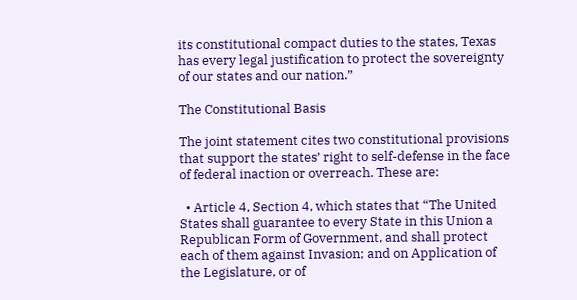its constitutional compact duties to the states, Texas has every legal justification to protect the sovereignty of our states and our nation.”

The Constitutional Basis

The joint statement cites two constitutional provisions that support the states’ right to self-defense in the face of federal inaction or overreach. These are:

  • Article 4, Section 4, which states that “The United States shall guarantee to every State in this Union a Republican Form of Government, and shall protect each of them against Invasion; and on Application of the Legislature, or of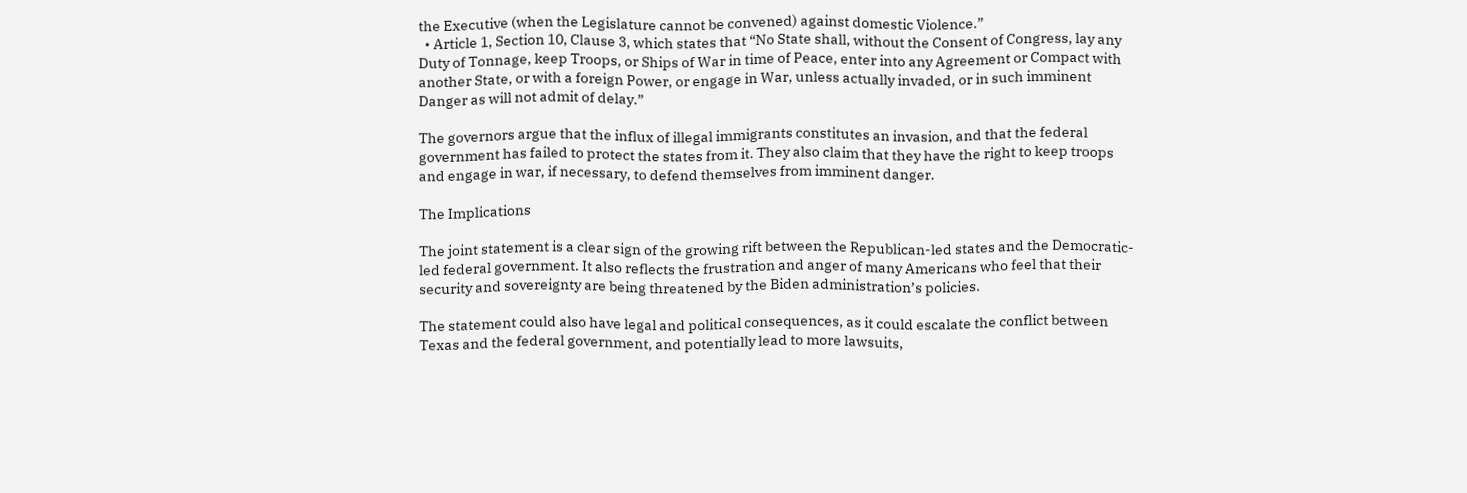the Executive (when the Legislature cannot be convened) against domestic Violence.”
  • Article 1, Section 10, Clause 3, which states that “No State shall, without the Consent of Congress, lay any Duty of Tonnage, keep Troops, or Ships of War in time of Peace, enter into any Agreement or Compact with another State, or with a foreign Power, or engage in War, unless actually invaded, or in such imminent Danger as will not admit of delay.”

The governors argue that the influx of illegal immigrants constitutes an invasion, and that the federal government has failed to protect the states from it. They also claim that they have the right to keep troops and engage in war, if necessary, to defend themselves from imminent danger.

The Implications

The joint statement is a clear sign of the growing rift between the Republican-led states and the Democratic-led federal government. It also reflects the frustration and anger of many Americans who feel that their security and sovereignty are being threatened by the Biden administration’s policies.

The statement could also have legal and political consequences, as it could escalate the conflict between Texas and the federal government, and potentially lead to more lawsuits,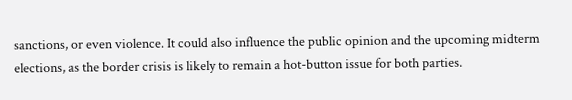sanctions, or even violence. It could also influence the public opinion and the upcoming midterm elections, as the border crisis is likely to remain a hot-button issue for both parties.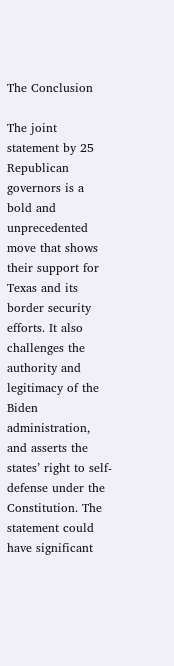The Conclusion

The joint statement by 25 Republican governors is a bold and unprecedented move that shows their support for Texas and its border security efforts. It also challenges the authority and legitimacy of the Biden administration, and asserts the states’ right to self-defense under the Constitution. The statement could have significant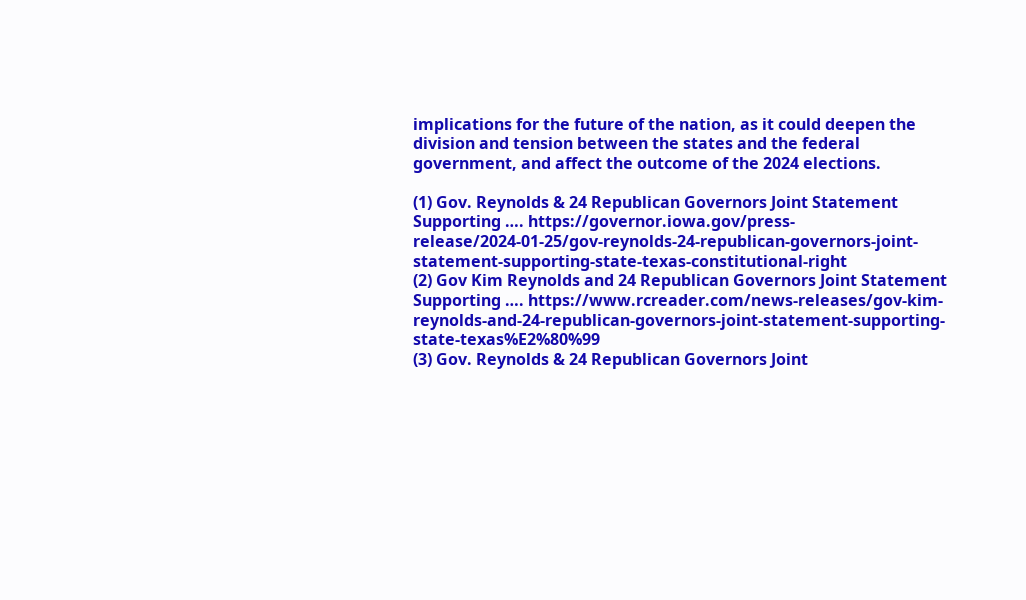implications for the future of the nation, as it could deepen the division and tension between the states and the federal government, and affect the outcome of the 2024 elections.

(1) Gov. Reynolds & 24 Republican Governors Joint Statement Supporting …. https://governor.iowa.gov/press-release/2024-01-25/gov-reynolds-24-republican-governors-joint-statement-supporting-state-texas-constitutional-right
(2) Gov Kim Reynolds and 24 Republican Governors Joint Statement Supporting …. https://www.rcreader.com/news-releases/gov-kim-reynolds-and-24-republican-governors-joint-statement-supporting-state-texas%E2%80%99
(3) Gov. Reynolds & 24 Republican Governors Joint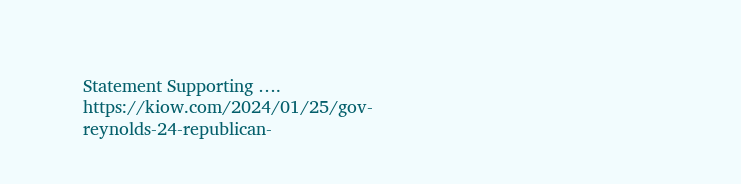Statement Supporting …. https://kiow.com/2024/01/25/gov-reynolds-24-republican-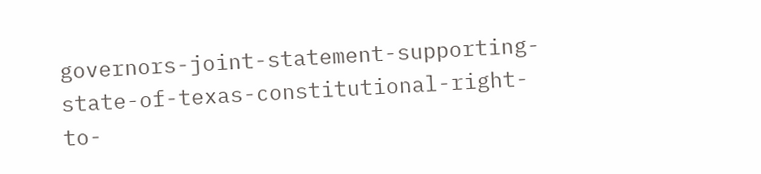governors-joint-statement-supporting-state-of-texas-constitutional-right-to-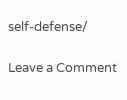self-defense/

Leave a Comment